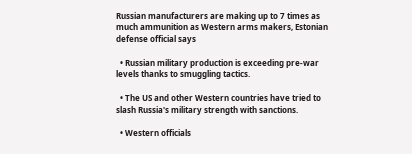Russian manufacturers are making up to 7 times as much ammunition as Western arms makers, Estonian defense official says

  • Russian military production is exceeding pre-war levels thanks to smuggling tactics.

  • The US and other Western countries have tried to slash Russia's military strength with sanctions.

  • Western officials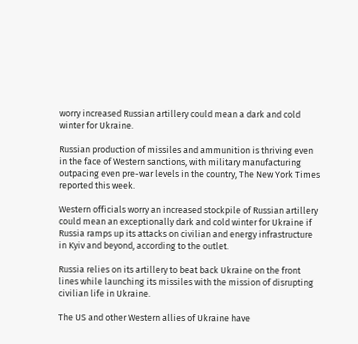worry increased Russian artillery could mean a dark and cold winter for Ukraine.

Russian production of missiles and ammunition is thriving even in the face of Western sanctions, with military manufacturing outpacing even pre-war levels in the country, The New York Times reported this week.

Western officials worry an increased stockpile of Russian artillery could mean an exceptionally dark and cold winter for Ukraine if Russia ramps up its attacks on civilian and energy infrastructure in Kyiv and beyond, according to the outlet.

Russia relies on its artillery to beat back Ukraine on the front lines while launching its missiles with the mission of disrupting civilian life in Ukraine.

The US and other Western allies of Ukraine have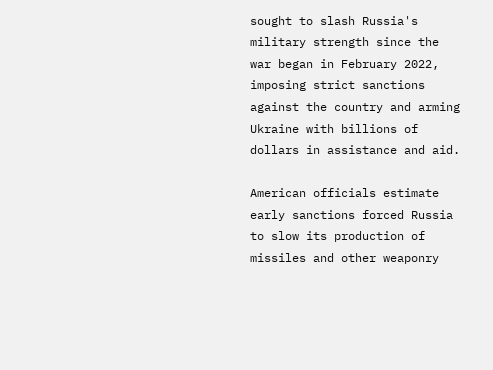sought to slash Russia's military strength since the war began in February 2022, imposing strict sanctions against the country and arming Ukraine with billions of dollars in assistance and aid.

American officials estimate early sanctions forced Russia to slow its production of missiles and other weaponry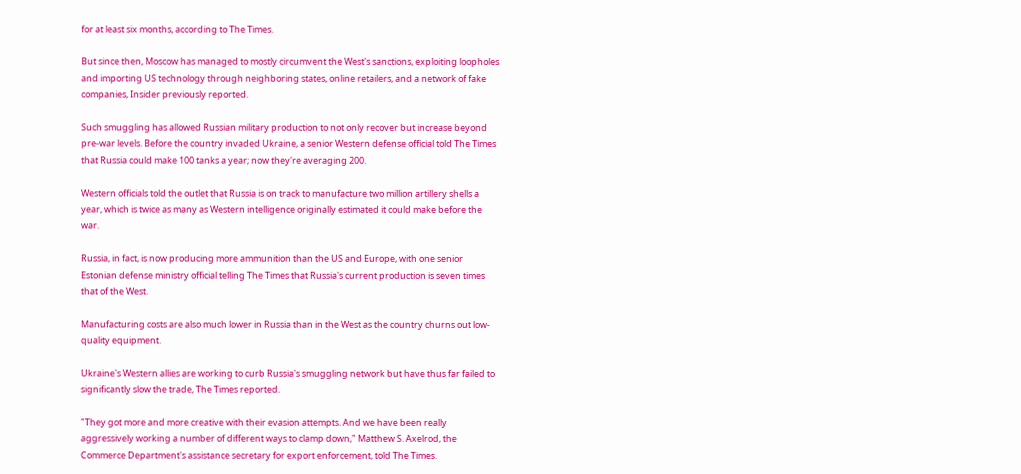for at least six months, according to The Times.

But since then, Moscow has managed to mostly circumvent the West's sanctions, exploiting loopholes and importing US technology through neighboring states, online retailers, and a network of fake companies, Insider previously reported.

Such smuggling has allowed Russian military production to not only recover but increase beyond pre-war levels. Before the country invaded Ukraine, a senior Western defense official told The Times that Russia could make 100 tanks a year; now they're averaging 200.

Western officials told the outlet that Russia is on track to manufacture two million artillery shells a year, which is twice as many as Western intelligence originally estimated it could make before the war.

Russia, in fact, is now producing more ammunition than the US and Europe, with one senior Estonian defense ministry official telling The Times that Russia's current production is seven times that of the West.

Manufacturing costs are also much lower in Russia than in the West as the country churns out low-quality equipment.

Ukraine's Western allies are working to curb Russia's smuggling network but have thus far failed to significantly slow the trade, The Times reported.

"They got more and more creative with their evasion attempts. And we have been really aggressively working a number of different ways to clamp down," Matthew S. Axelrod, the Commerce Department's assistance secretary for export enforcement, told The Times.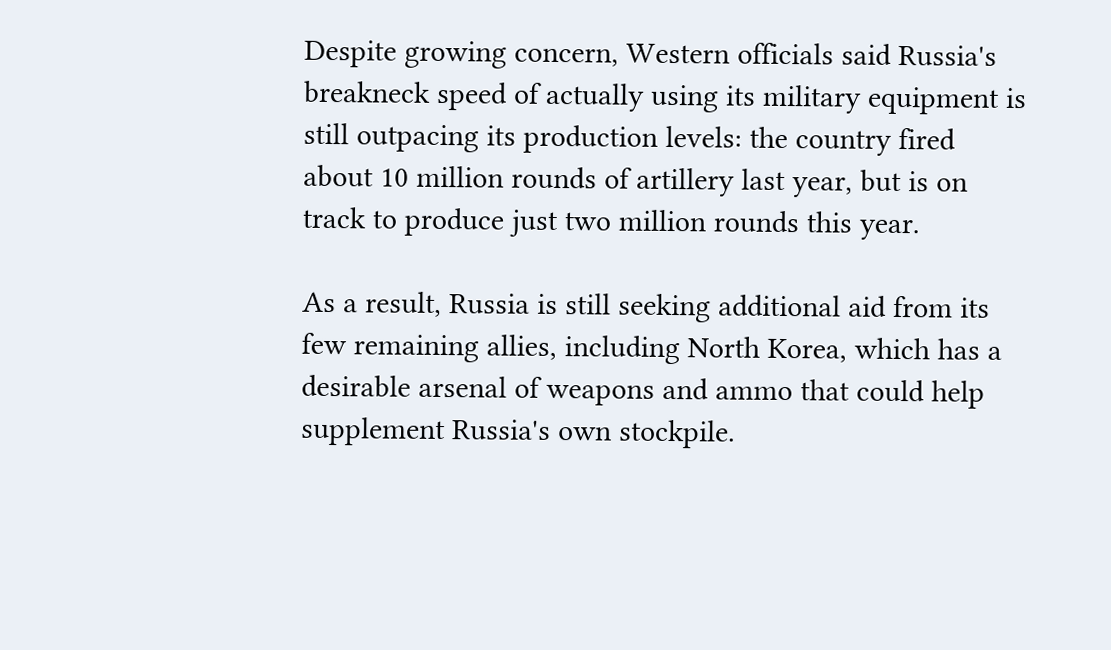Despite growing concern, Western officials said Russia's breakneck speed of actually using its military equipment is still outpacing its production levels: the country fired about 10 million rounds of artillery last year, but is on track to produce just two million rounds this year.

As a result, Russia is still seeking additional aid from its few remaining allies, including North Korea, which has a desirable arsenal of weapons and ammo that could help supplement Russia's own stockpile.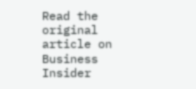Read the original article on Business Insider